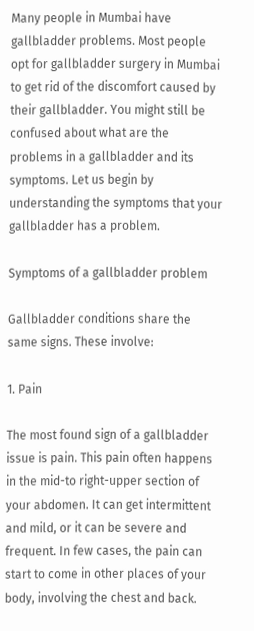Many people in Mumbai have gallbladder problems. Most people opt for gallbladder surgery in Mumbai to get rid of the discomfort caused by their gallbladder. You might still be confused about what are the problems in a gallbladder and its symptoms. Let us begin by understanding the symptoms that your gallbladder has a problem.

Symptoms of a gallbladder problem

Gallbladder conditions share the same signs. These involve:

1. Pain

The most found sign of a gallbladder issue is pain. This pain often happens in the mid-to right-upper section of your abdomen. It can get intermittent and mild, or it can be severe and frequent. In few cases, the pain can start to come in other places of your body, involving the chest and back.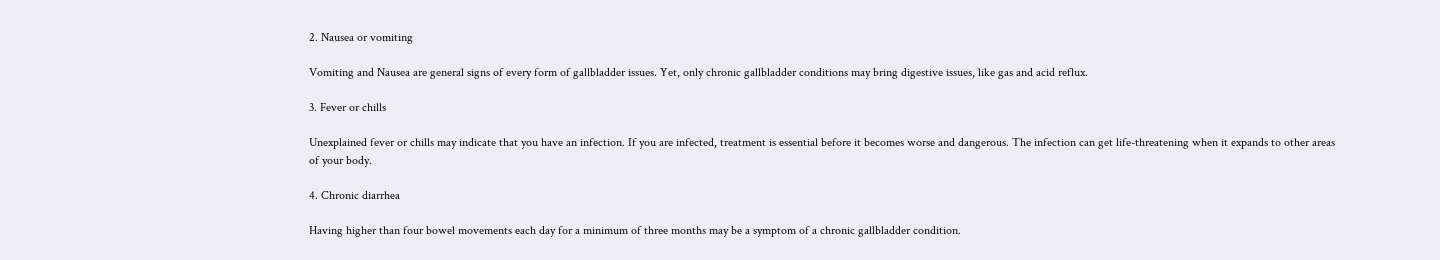2. Nausea or vomiting

Vomiting and Nausea are general signs of every form of gallbladder issues. Yet, only chronic gallbladder conditions may bring digestive issues, like gas and acid reflux.

3. Fever or chills

Unexplained fever or chills may indicate that you have an infection. If you are infected, treatment is essential before it becomes worse and dangerous. The infection can get life-threatening when it expands to other areas of your body.

4. Chronic diarrhea

Having higher than four bowel movements each day for a minimum of three months may be a symptom of a chronic gallbladder condition.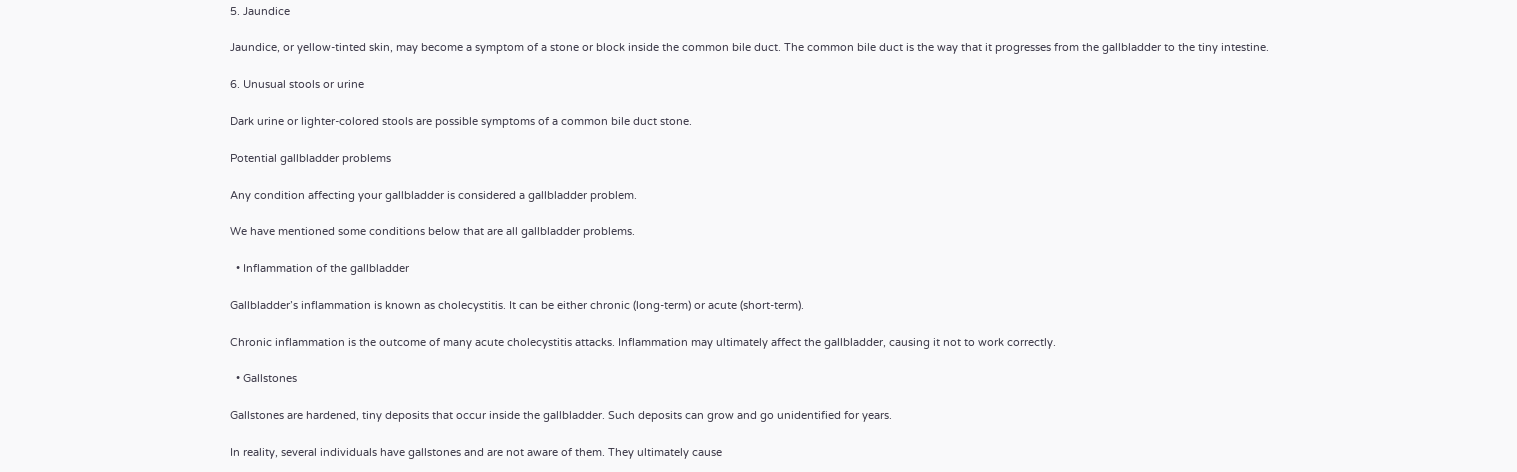5. Jaundice

Jaundice, or yellow-tinted skin, may become a symptom of a stone or block inside the common bile duct. The common bile duct is the way that it progresses from the gallbladder to the tiny intestine.

6. Unusual stools or urine

Dark urine or lighter-colored stools are possible symptoms of a common bile duct stone.

Potential gallbladder problems

Any condition affecting your gallbladder is considered a gallbladder problem.

We have mentioned some conditions below that are all gallbladder problems.

  • Inflammation of the gallbladder

Gallbladder’s inflammation is known as cholecystitis. It can be either chronic (long-term) or acute (short-term).

Chronic inflammation is the outcome of many acute cholecystitis attacks. Inflammation may ultimately affect the gallbladder, causing it not to work correctly.

  • Gallstones

Gallstones are hardened, tiny deposits that occur inside the gallbladder. Such deposits can grow and go unidentified for years.

In reality, several individuals have gallstones and are not aware of them. They ultimately cause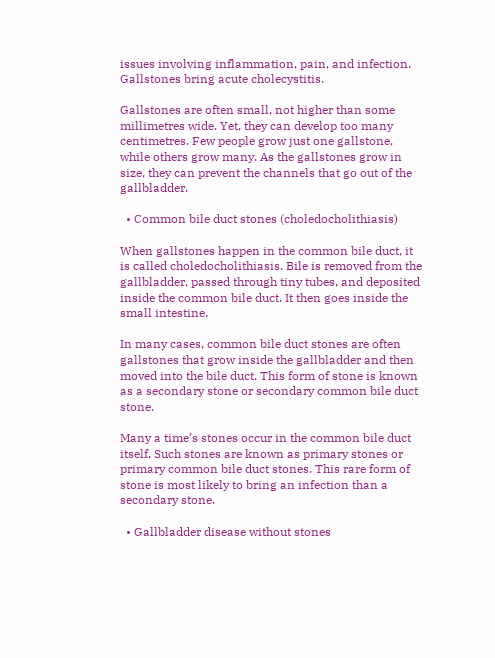issues involving inflammation, pain, and infection. Gallstones bring acute cholecystitis.

Gallstones are often small, not higher than some millimetres wide. Yet, they can develop too many centimetres. Few people grow just one gallstone, while others grow many. As the gallstones grow in size, they can prevent the channels that go out of the gallbladder.

  • Common bile duct stones (choledocholithiasis)

When gallstones happen in the common bile duct, it is called choledocholithiasis. Bile is removed from the gallbladder, passed through tiny tubes, and deposited inside the common bile duct. It then goes inside the small intestine.

In many cases, common bile duct stones are often gallstones that grow inside the gallbladder and then moved into the bile duct. This form of stone is known as a secondary stone or secondary common bile duct stone.

Many a time’s stones occur in the common bile duct itself. Such stones are known as primary stones or primary common bile duct stones. This rare form of stone is most likely to bring an infection than a secondary stone.

  • Gallbladder disease without stones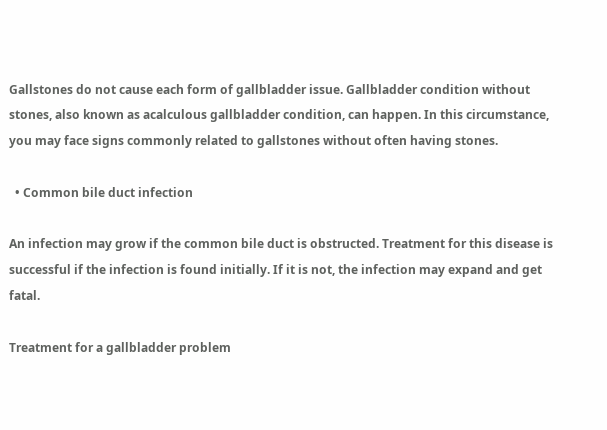Gallstones do not cause each form of gallbladder issue. Gallbladder condition without stones, also known as acalculous gallbladder condition, can happen. In this circumstance, you may face signs commonly related to gallstones without often having stones.

  • Common bile duct infection

An infection may grow if the common bile duct is obstructed. Treatment for this disease is successful if the infection is found initially. If it is not, the infection may expand and get fatal.

Treatment for a gallbladder problem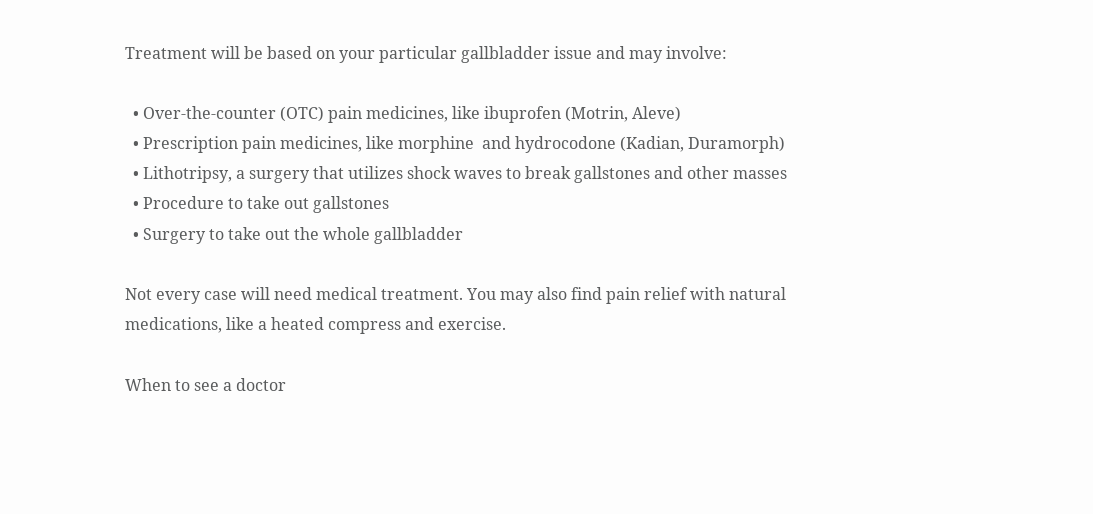Treatment will be based on your particular gallbladder issue and may involve:

  • Over-the-counter (OTC) pain medicines, like ibuprofen (Motrin, Aleve)
  • Prescription pain medicines, like morphine  and hydrocodone (Kadian, Duramorph)
  • Lithotripsy, a surgery that utilizes shock waves to break gallstones and other masses
  • Procedure to take out gallstones
  • Surgery to take out the whole gallbladder

Not every case will need medical treatment. You may also find pain relief with natural medications, like a heated compress and exercise.

When to see a doctor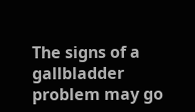The signs of a gallbladder problem may go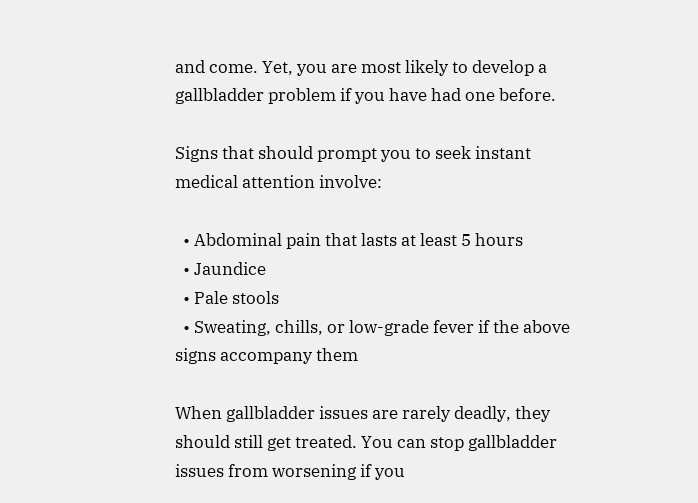and come. Yet, you are most likely to develop a gallbladder problem if you have had one before.

Signs that should prompt you to seek instant medical attention involve:

  • Abdominal pain that lasts at least 5 hours
  • Jaundice
  • Pale stools
  • Sweating, chills, or low-grade fever if the above signs accompany them

When gallbladder issues are rarely deadly, they should still get treated. You can stop gallbladder issues from worsening if you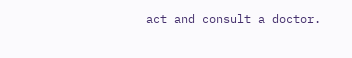act and consult a doctor.